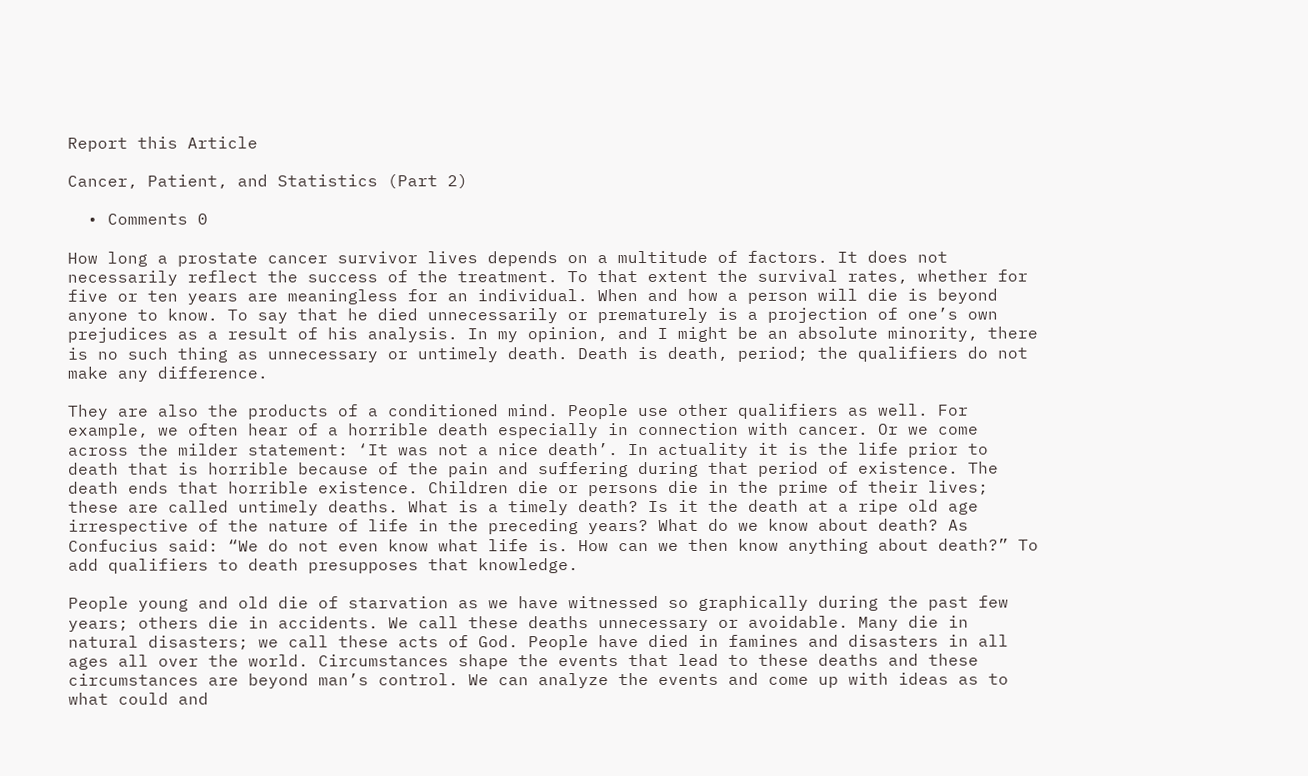Report this Article

Cancer, Patient, and Statistics (Part 2)

  • Comments 0

How long a prostate cancer survivor lives depends on a multitude of factors. It does not necessarily reflect the success of the treatment. To that extent the survival rates, whether for five or ten years are meaningless for an individual. When and how a person will die is beyond anyone to know. To say that he died unnecessarily or prematurely is a projection of one’s own prejudices as a result of his analysis. In my opinion, and I might be an absolute minority, there is no such thing as unnecessary or untimely death. Death is death, period; the qualifiers do not make any difference.

They are also the products of a conditioned mind. People use other qualifiers as well. For example, we often hear of a horrible death especially in connection with cancer. Or we come across the milder statement: ‘It was not a nice death’. In actuality it is the life prior to death that is horrible because of the pain and suffering during that period of existence. The death ends that horrible existence. Children die or persons die in the prime of their lives; these are called untimely deaths. What is a timely death? Is it the death at a ripe old age irrespective of the nature of life in the preceding years? What do we know about death? As Confucius said: “We do not even know what life is. How can we then know anything about death?” To add qualifiers to death presupposes that knowledge.

People young and old die of starvation as we have witnessed so graphically during the past few years; others die in accidents. We call these deaths unnecessary or avoidable. Many die in natural disasters; we call these acts of God. People have died in famines and disasters in all ages all over the world. Circumstances shape the events that lead to these deaths and these circumstances are beyond man’s control. We can analyze the events and come up with ideas as to what could and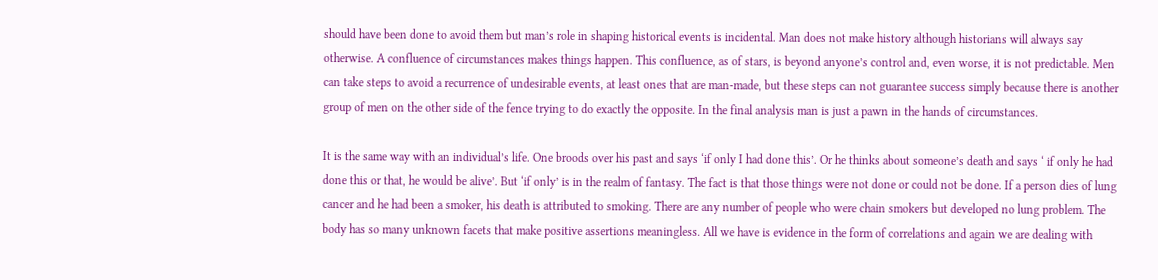should have been done to avoid them but man’s role in shaping historical events is incidental. Man does not make history although historians will always say otherwise. A confluence of circumstances makes things happen. This confluence, as of stars, is beyond anyone’s control and, even worse, it is not predictable. Men can take steps to avoid a recurrence of undesirable events, at least ones that are man-made, but these steps can not guarantee success simply because there is another group of men on the other side of the fence trying to do exactly the opposite. In the final analysis man is just a pawn in the hands of circumstances.

It is the same way with an individual’s life. One broods over his past and says ‘if only I had done this’. Or he thinks about someone’s death and says ‘ if only he had done this or that, he would be alive’. But ‘if only’ is in the realm of fantasy. The fact is that those things were not done or could not be done. If a person dies of lung cancer and he had been a smoker, his death is attributed to smoking. There are any number of people who were chain smokers but developed no lung problem. The body has so many unknown facets that make positive assertions meaningless. All we have is evidence in the form of correlations and again we are dealing with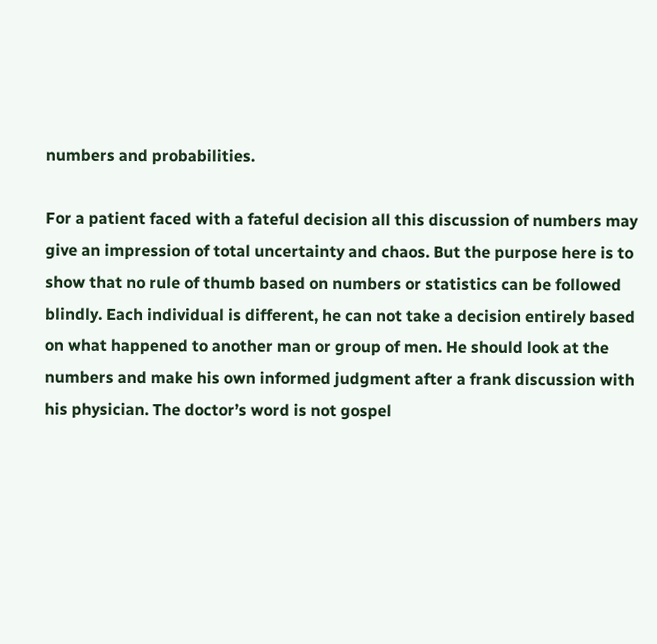numbers and probabilities.

For a patient faced with a fateful decision all this discussion of numbers may give an impression of total uncertainty and chaos. But the purpose here is to show that no rule of thumb based on numbers or statistics can be followed blindly. Each individual is different, he can not take a decision entirely based on what happened to another man or group of men. He should look at the numbers and make his own informed judgment after a frank discussion with his physician. The doctor’s word is not gospel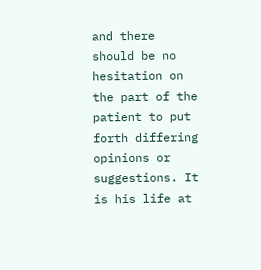and there should be no hesitation on the part of the patient to put forth differing opinions or suggestions. It is his life at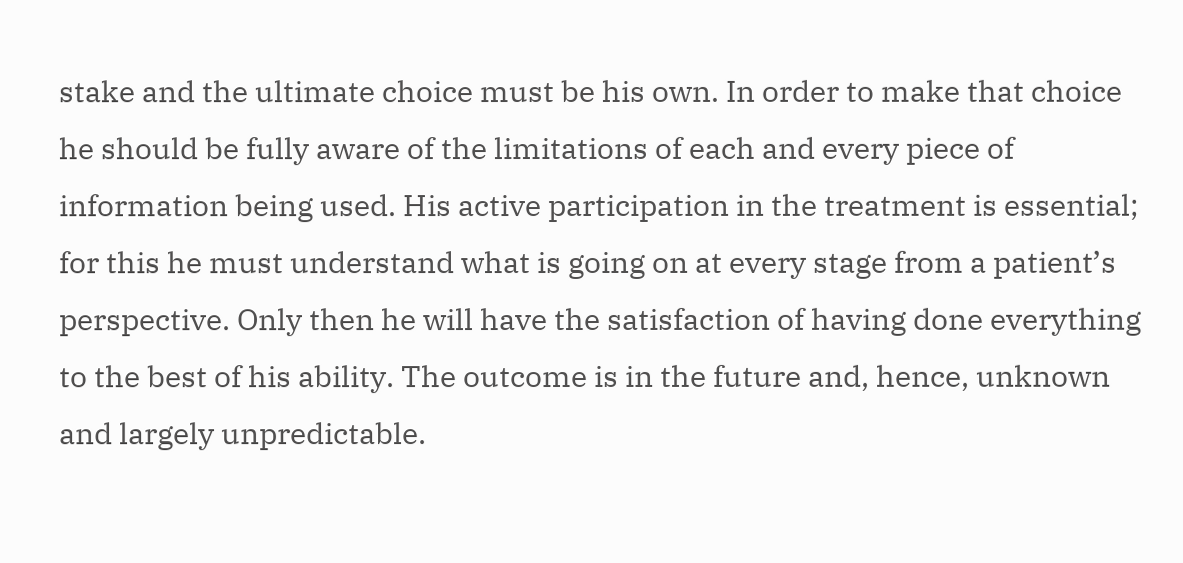stake and the ultimate choice must be his own. In order to make that choice he should be fully aware of the limitations of each and every piece of information being used. His active participation in the treatment is essential; for this he must understand what is going on at every stage from a patient’s perspective. Only then he will have the satisfaction of having done everything to the best of his ability. The outcome is in the future and, hence, unknown and largely unpredictable.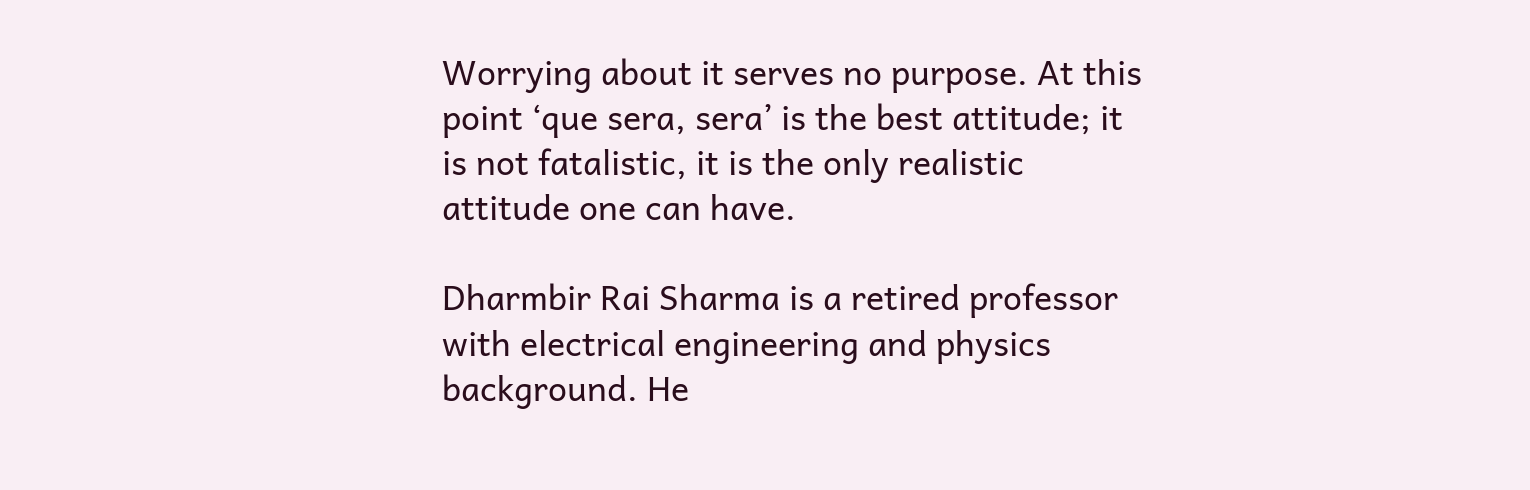Worrying about it serves no purpose. At this point ‘que sera, sera’ is the best attitude; it is not fatalistic, it is the only realistic attitude one can have.

Dharmbir Rai Sharma is a retired professor with electrical engineering and physics background. He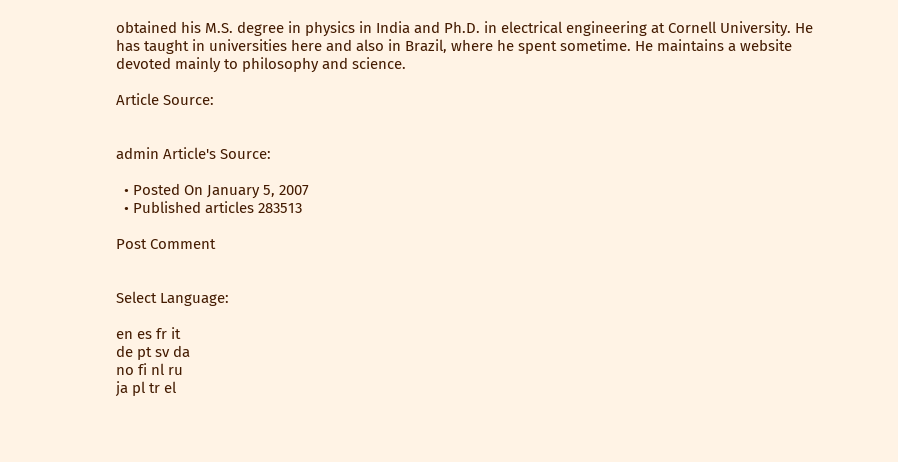obtained his M.S. degree in physics in India and Ph.D. in electrical engineering at Cornell University. He has taught in universities here and also in Brazil, where he spent sometime. He maintains a website devoted mainly to philosophy and science.

Article Source:


admin Article's Source:

  • Posted On January 5, 2007
  • Published articles 283513

Post Comment


Select Language:

en es fr it
de pt sv da
no fi nl ru
ja pl tr el